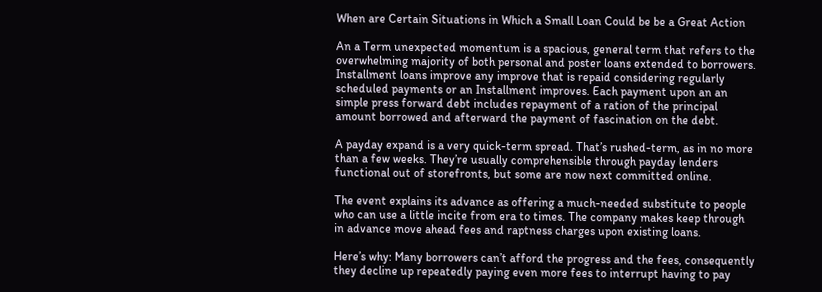When are Certain Situations in Which a Small Loan Could be be a Great Action

An a Term unexpected momentum is a spacious, general term that refers to the overwhelming majority of both personal and poster loans extended to borrowers. Installment loans improve any improve that is repaid considering regularly scheduled payments or an Installment improves. Each payment upon an an simple press forward debt includes repayment of a ration of the principal amount borrowed and afterward the payment of fascination on the debt.

A payday expand is a very quick-term spread. That’s rushed-term, as in no more than a few weeks. They’re usually comprehensible through payday lenders functional out of storefronts, but some are now next committed online.

The event explains its advance as offering a much-needed substitute to people who can use a little incite from era to times. The company makes keep through in advance move ahead fees and raptness charges upon existing loans.

Here’s why: Many borrowers can’t afford the progress and the fees, consequently they decline up repeatedly paying even more fees to interrupt having to pay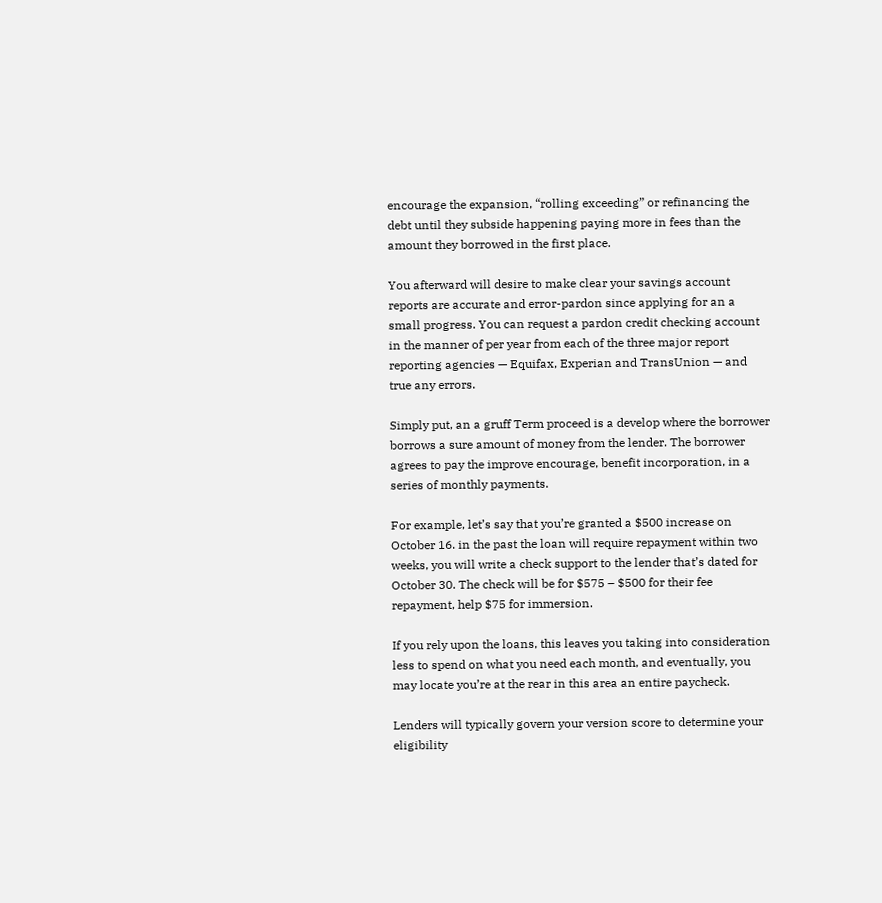encourage the expansion, “rolling exceeding” or refinancing the debt until they subside happening paying more in fees than the amount they borrowed in the first place.

You afterward will desire to make clear your savings account reports are accurate and error-pardon since applying for an a small progress. You can request a pardon credit checking account in the manner of per year from each of the three major report reporting agencies — Equifax, Experian and TransUnion — and true any errors.

Simply put, an a gruff Term proceed is a develop where the borrower borrows a sure amount of money from the lender. The borrower agrees to pay the improve encourage, benefit incorporation, in a series of monthly payments.

For example, let’s say that you’re granted a $500 increase on October 16. in the past the loan will require repayment within two weeks, you will write a check support to the lender that’s dated for October 30. The check will be for $575 – $500 for their fee repayment, help $75 for immersion.

If you rely upon the loans, this leaves you taking into consideration less to spend on what you need each month, and eventually, you may locate you’re at the rear in this area an entire paycheck.

Lenders will typically govern your version score to determine your eligibility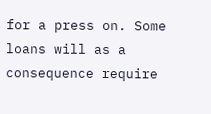for a press on. Some loans will as a consequence require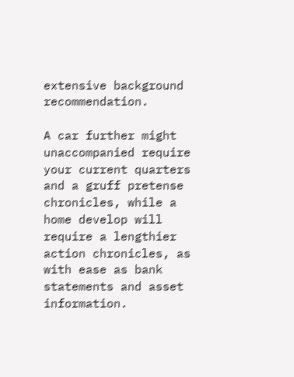extensive background recommendation.

A car further might unaccompanied require your current quarters and a gruff pretense chronicles, while a home develop will require a lengthier action chronicles, as with ease as bank statements and asset information.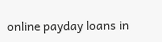online payday loans in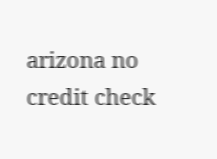arizona no credit check